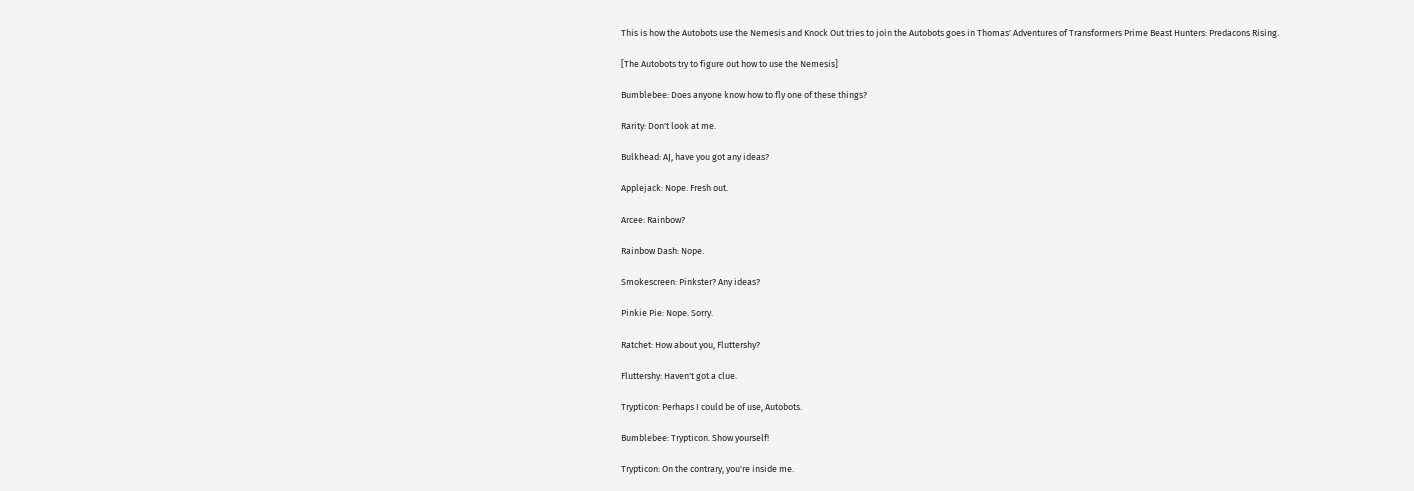This is how the Autobots use the Nemesis and Knock Out tries to join the Autobots goes in Thomas' Adventures of Transformers Prime Beast Hunters: Predacons Rising.

[The Autobots try to figure out how to use the Nemesis]

Bumblebee: Does anyone know how to fly one of these things?

Rarity: Don't look at me.

Bulkhead: AJ, have you got any ideas?

Applejack: Nope. Fresh out.

Arcee: Rainbow?

Rainbow Dash: Nope.

Smokescreen: Pinkster? Any ideas?

Pinkie Pie: Nope. Sorry.

Ratchet: How about you, Fluttershy?

Fluttershy: Haven't got a clue.

Trypticon: Perhaps I could be of use, Autobots.

Bumblebee: Trypticon. Show yourself!

Trypticon: On the contrary, you're inside me.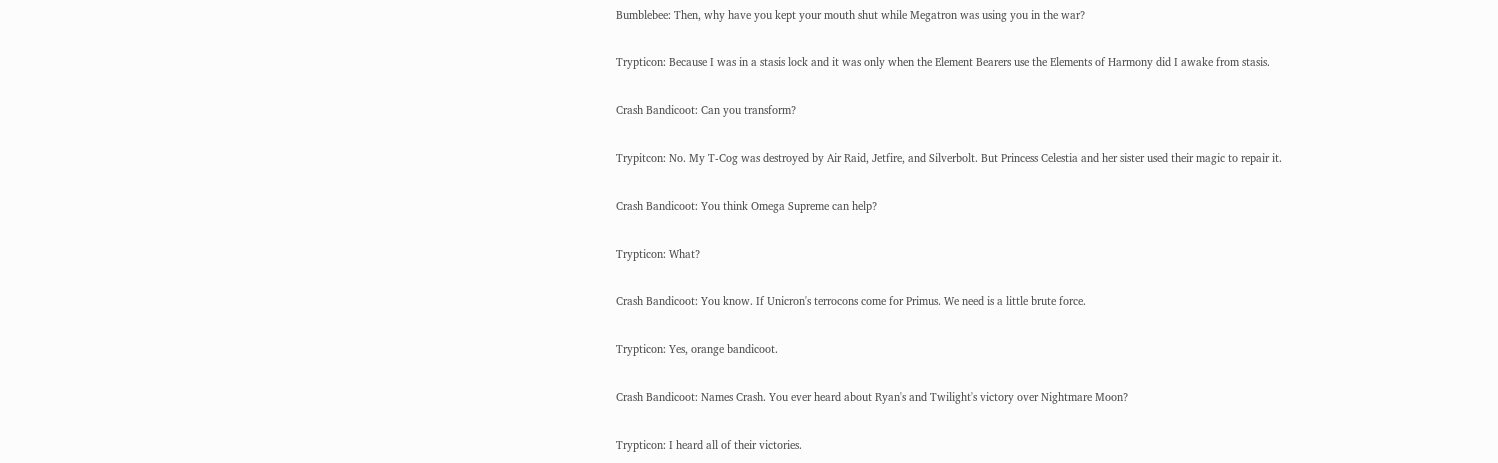Bumblebee: Then, why have you kept your mouth shut while Megatron was using you in the war?

Trypticon: Because I was in a stasis lock and it was only when the Element Bearers use the Elements of Harmony did I awake from stasis.

Crash Bandicoot: Can you transform?

Trypitcon: No. My T-Cog was destroyed by Air Raid, Jetfire, and Silverbolt. But Princess Celestia and her sister used their magic to repair it.

Crash Bandicoot: You think Omega Supreme can help?

Trypticon: What?

Crash Bandicoot: You know. If Unicron's terrocons come for Primus. We need is a little brute force.

Trypticon: Yes, orange bandicoot.

Crash Bandicoot: Names Crash. You ever heard about Ryan's and Twilight's victory over Nightmare Moon?

Trypticon: I heard all of their victories.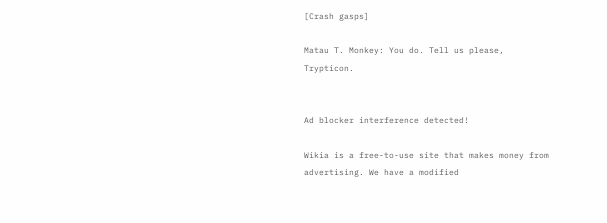[Crash gasps]

Matau T. Monkey: You do. Tell us please, Trypticon.


Ad blocker interference detected!

Wikia is a free-to-use site that makes money from advertising. We have a modified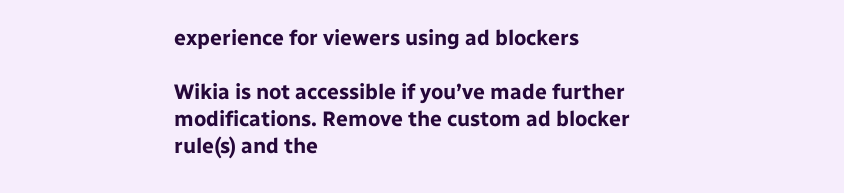experience for viewers using ad blockers

Wikia is not accessible if you’ve made further modifications. Remove the custom ad blocker rule(s) and the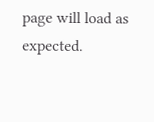page will load as expected.